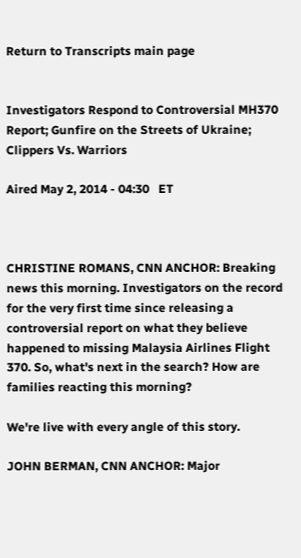Return to Transcripts main page


Investigators Respond to Controversial MH370 Report; Gunfire on the Streets of Ukraine; Clippers Vs. Warriors

Aired May 2, 2014 - 04:30   ET



CHRISTINE ROMANS, CNN ANCHOR: Breaking news this morning. Investigators on the record for the very first time since releasing a controversial report on what they believe happened to missing Malaysia Airlines Flight 370. So, what's next in the search? How are families reacting this morning?

We're live with every angle of this story.

JOHN BERMAN, CNN ANCHOR: Major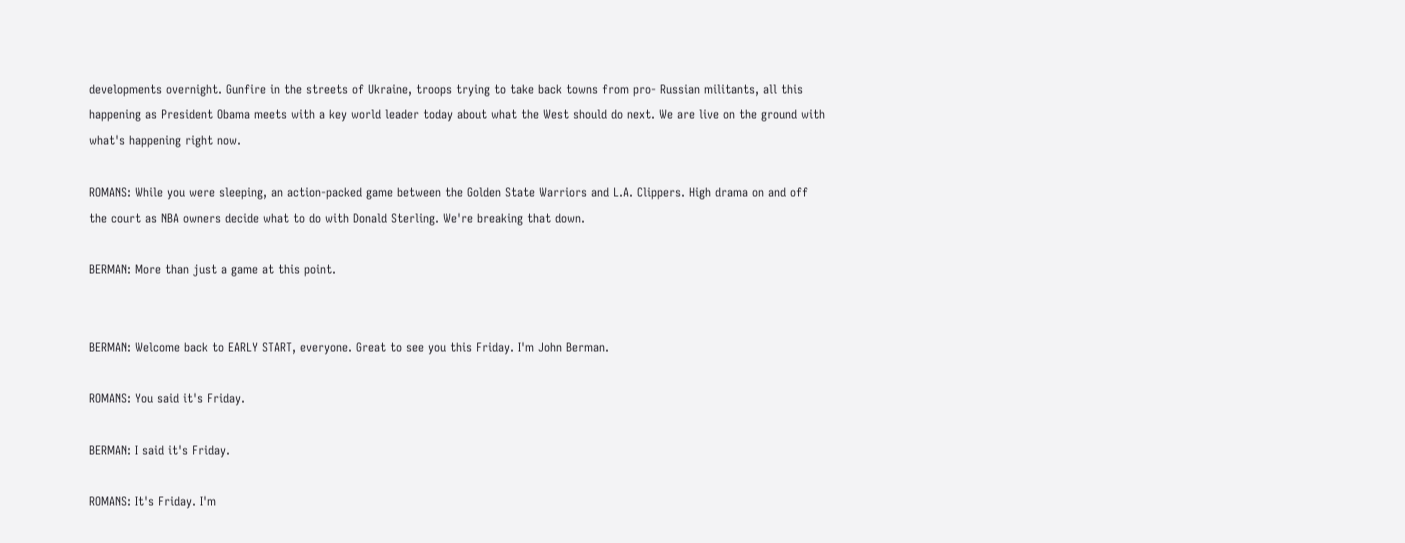developments overnight. Gunfire in the streets of Ukraine, troops trying to take back towns from pro- Russian militants, all this happening as President Obama meets with a key world leader today about what the West should do next. We are live on the ground with what's happening right now.

ROMANS: While you were sleeping, an action-packed game between the Golden State Warriors and L.A. Clippers. High drama on and off the court as NBA owners decide what to do with Donald Sterling. We're breaking that down.

BERMAN: More than just a game at this point.


BERMAN: Welcome back to EARLY START, everyone. Great to see you this Friday. I'm John Berman.

ROMANS: You said it's Friday.

BERMAN: I said it's Friday.

ROMANS: It's Friday. I'm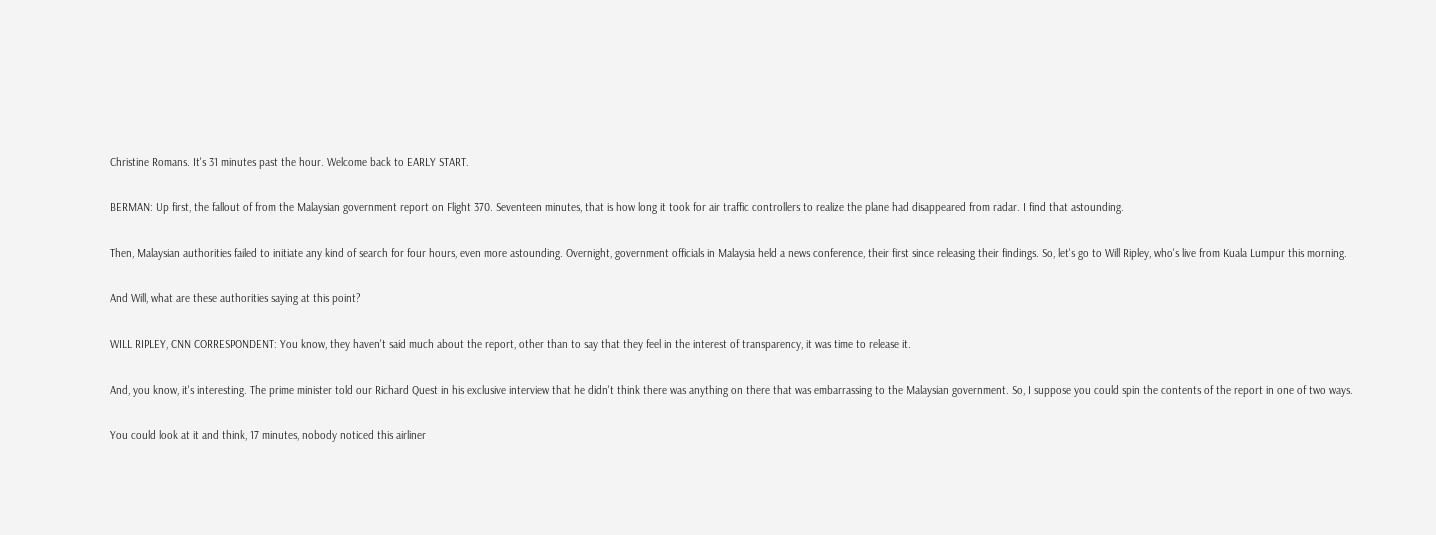Christine Romans. It's 31 minutes past the hour. Welcome back to EARLY START.

BERMAN: Up first, the fallout of from the Malaysian government report on Flight 370. Seventeen minutes, that is how long it took for air traffic controllers to realize the plane had disappeared from radar. I find that astounding.

Then, Malaysian authorities failed to initiate any kind of search for four hours, even more astounding. Overnight, government officials in Malaysia held a news conference, their first since releasing their findings. So, let's go to Will Ripley, who's live from Kuala Lumpur this morning.

And Will, what are these authorities saying at this point?

WILL RIPLEY, CNN CORRESPONDENT: You know, they haven't said much about the report, other than to say that they feel in the interest of transparency, it was time to release it.

And, you know, it's interesting. The prime minister told our Richard Quest in his exclusive interview that he didn't think there was anything on there that was embarrassing to the Malaysian government. So, I suppose you could spin the contents of the report in one of two ways.

You could look at it and think, 17 minutes, nobody noticed this airliner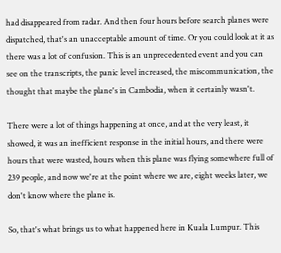had disappeared from radar. And then four hours before search planes were dispatched, that's an unacceptable amount of time. Or you could look at it as there was a lot of confusion. This is an unprecedented event and you can see on the transcripts, the panic level increased, the miscommunication, the thought that maybe the plane's in Cambodia, when it certainly wasn't.

There were a lot of things happening at once, and at the very least, it showed, it was an inefficient response in the initial hours, and there were hours that were wasted, hours when this plane was flying somewhere full of 239 people, and now we're at the point where we are, eight weeks later, we don't know where the plane is.

So, that's what brings us to what happened here in Kuala Lumpur. This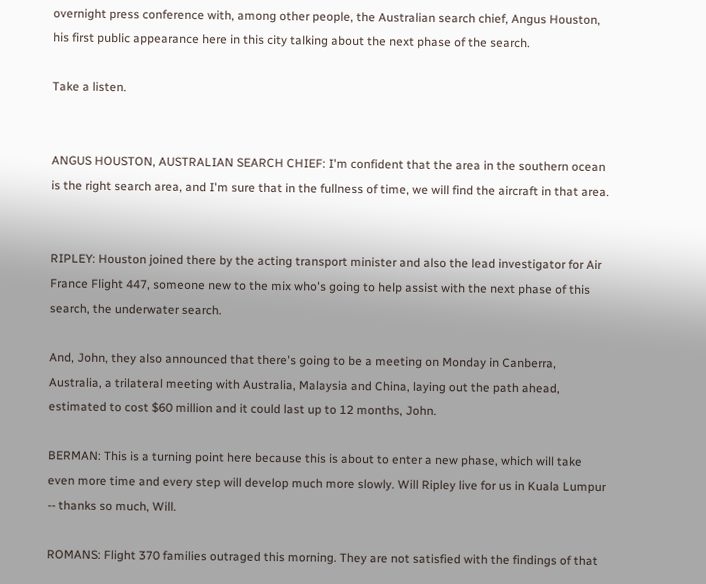overnight press conference with, among other people, the Australian search chief, Angus Houston, his first public appearance here in this city talking about the next phase of the search.

Take a listen.


ANGUS HOUSTON, AUSTRALIAN SEARCH CHIEF: I'm confident that the area in the southern ocean is the right search area, and I'm sure that in the fullness of time, we will find the aircraft in that area.


RIPLEY: Houston joined there by the acting transport minister and also the lead investigator for Air France Flight 447, someone new to the mix who's going to help assist with the next phase of this search, the underwater search.

And, John, they also announced that there's going to be a meeting on Monday in Canberra, Australia, a trilateral meeting with Australia, Malaysia and China, laying out the path ahead, estimated to cost $60 million and it could last up to 12 months, John.

BERMAN: This is a turning point here because this is about to enter a new phase, which will take even more time and every step will develop much more slowly. Will Ripley live for us in Kuala Lumpur -- thanks so much, Will.

ROMANS: Flight 370 families outraged this morning. They are not satisfied with the findings of that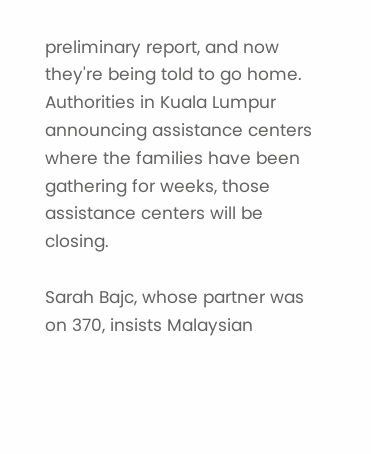preliminary report, and now they're being told to go home. Authorities in Kuala Lumpur announcing assistance centers where the families have been gathering for weeks, those assistance centers will be closing.

Sarah Bajc, whose partner was on 370, insists Malaysian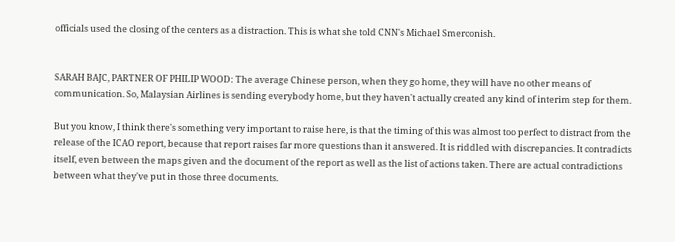officials used the closing of the centers as a distraction. This is what she told CNN's Michael Smerconish.


SARAH BAJC, PARTNER OF PHILIP WOOD: The average Chinese person, when they go home, they will have no other means of communication. So, Malaysian Airlines is sending everybody home, but they haven't actually created any kind of interim step for them.

But you know, I think there's something very important to raise here, is that the timing of this was almost too perfect to distract from the release of the ICAO report, because that report raises far more questions than it answered. It is riddled with discrepancies. It contradicts itself, even between the maps given and the document of the report as well as the list of actions taken. There are actual contradictions between what they've put in those three documents.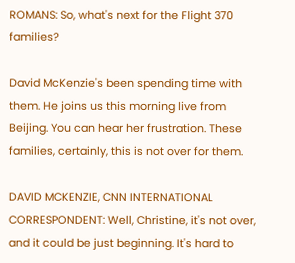ROMANS: So, what's next for the Flight 370 families?

David McKenzie's been spending time with them. He joins us this morning live from Beijing. You can hear her frustration. These families, certainly, this is not over for them.

DAVID MCKENZIE, CNN INTERNATIONAL CORRESPONDENT: Well, Christine, it's not over, and it could be just beginning. It's hard to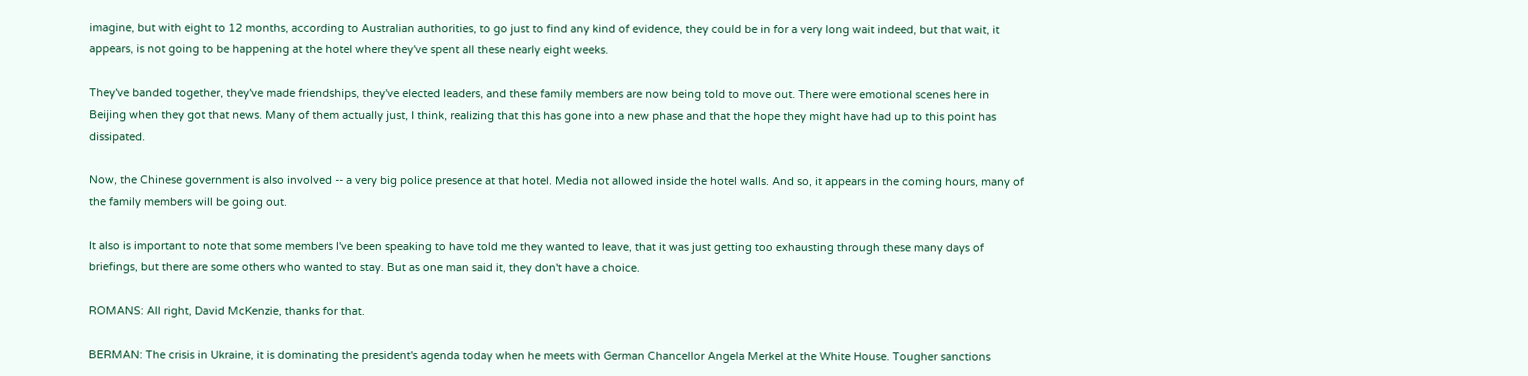imagine, but with eight to 12 months, according to Australian authorities, to go just to find any kind of evidence, they could be in for a very long wait indeed, but that wait, it appears, is not going to be happening at the hotel where they've spent all these nearly eight weeks.

They've banded together, they've made friendships, they've elected leaders, and these family members are now being told to move out. There were emotional scenes here in Beijing when they got that news. Many of them actually just, I think, realizing that this has gone into a new phase and that the hope they might have had up to this point has dissipated.

Now, the Chinese government is also involved -- a very big police presence at that hotel. Media not allowed inside the hotel walls. And so, it appears in the coming hours, many of the family members will be going out.

It also is important to note that some members I've been speaking to have told me they wanted to leave, that it was just getting too exhausting through these many days of briefings, but there are some others who wanted to stay. But as one man said it, they don't have a choice.

ROMANS: All right, David McKenzie, thanks for that.

BERMAN: The crisis in Ukraine, it is dominating the president's agenda today when he meets with German Chancellor Angela Merkel at the White House. Tougher sanctions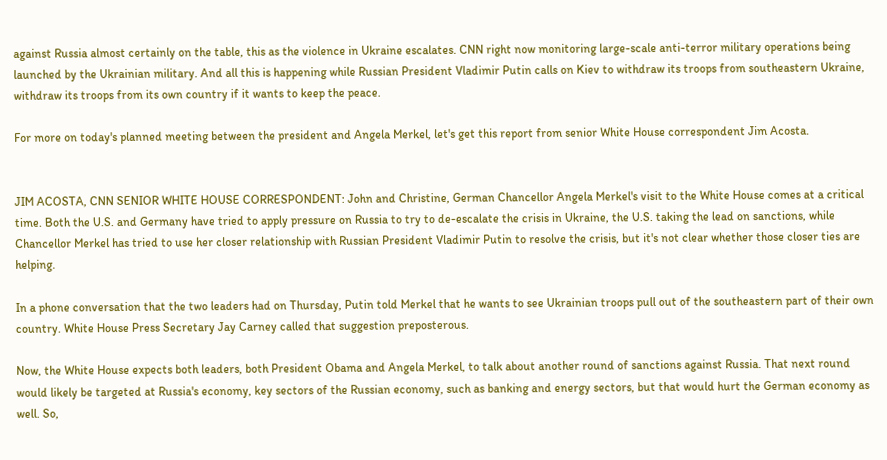against Russia almost certainly on the table, this as the violence in Ukraine escalates. CNN right now monitoring large-scale anti-terror military operations being launched by the Ukrainian military. And all this is happening while Russian President Vladimir Putin calls on Kiev to withdraw its troops from southeastern Ukraine, withdraw its troops from its own country if it wants to keep the peace.

For more on today's planned meeting between the president and Angela Merkel, let's get this report from senior White House correspondent Jim Acosta.


JIM ACOSTA, CNN SENIOR WHITE HOUSE CORRESPONDENT: John and Christine, German Chancellor Angela Merkel's visit to the White House comes at a critical time. Both the U.S. and Germany have tried to apply pressure on Russia to try to de-escalate the crisis in Ukraine, the U.S. taking the lead on sanctions, while Chancellor Merkel has tried to use her closer relationship with Russian President Vladimir Putin to resolve the crisis, but it's not clear whether those closer ties are helping.

In a phone conversation that the two leaders had on Thursday, Putin told Merkel that he wants to see Ukrainian troops pull out of the southeastern part of their own country. White House Press Secretary Jay Carney called that suggestion preposterous.

Now, the White House expects both leaders, both President Obama and Angela Merkel, to talk about another round of sanctions against Russia. That next round would likely be targeted at Russia's economy, key sectors of the Russian economy, such as banking and energy sectors, but that would hurt the German economy as well. So,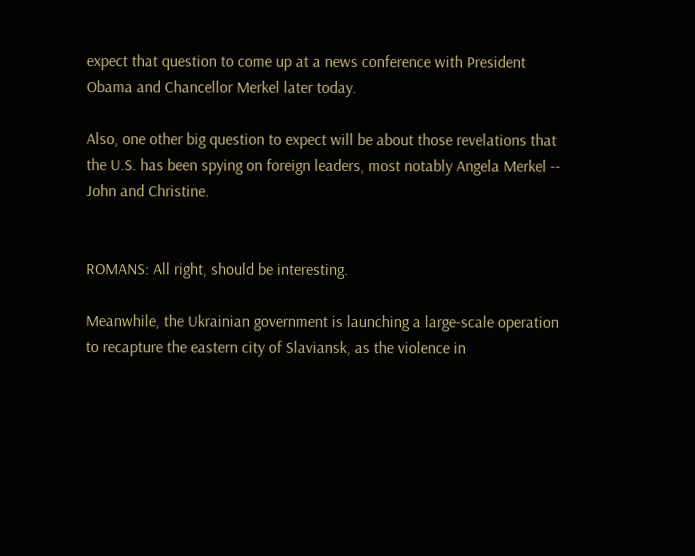expect that question to come up at a news conference with President Obama and Chancellor Merkel later today.

Also, one other big question to expect will be about those revelations that the U.S. has been spying on foreign leaders, most notably Angela Merkel -- John and Christine.


ROMANS: All right, should be interesting.

Meanwhile, the Ukrainian government is launching a large-scale operation to recapture the eastern city of Slaviansk, as the violence in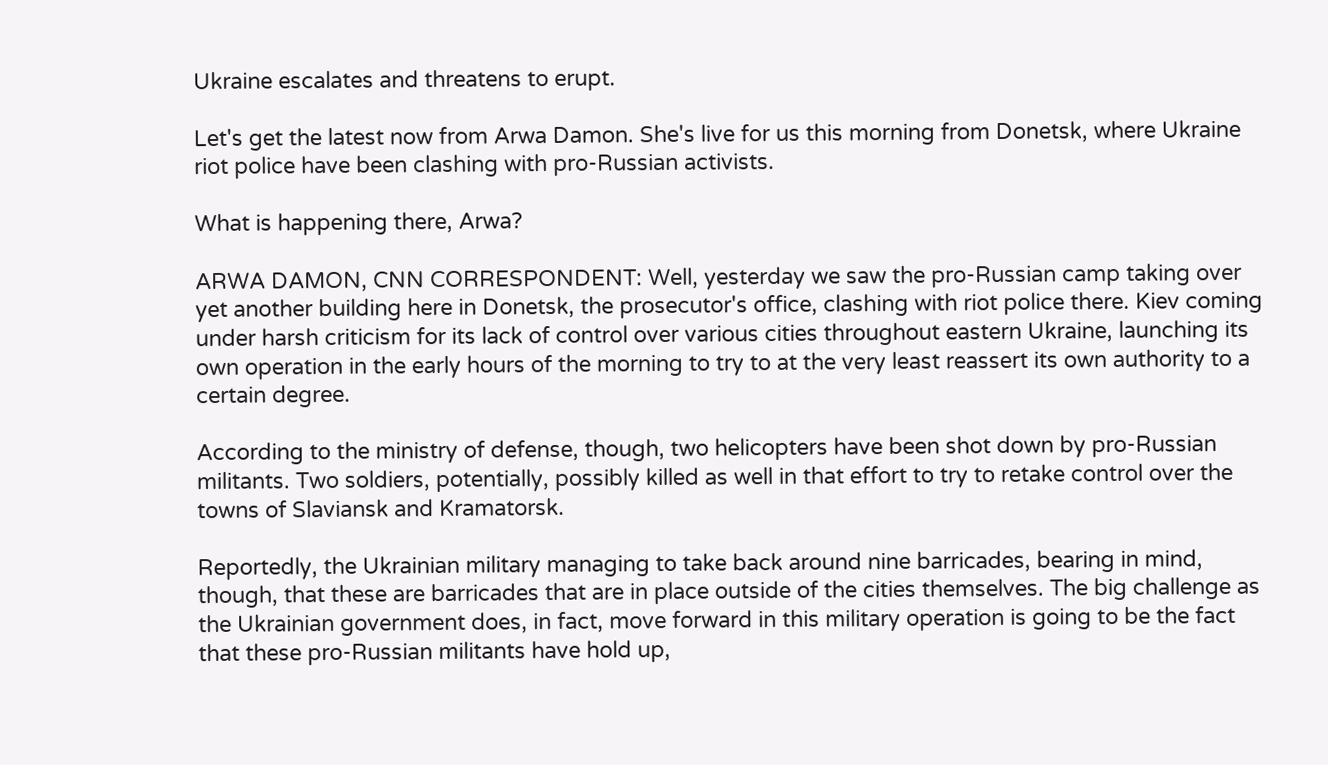Ukraine escalates and threatens to erupt.

Let's get the latest now from Arwa Damon. She's live for us this morning from Donetsk, where Ukraine riot police have been clashing with pro-Russian activists.

What is happening there, Arwa?

ARWA DAMON, CNN CORRESPONDENT: Well, yesterday we saw the pro-Russian camp taking over yet another building here in Donetsk, the prosecutor's office, clashing with riot police there. Kiev coming under harsh criticism for its lack of control over various cities throughout eastern Ukraine, launching its own operation in the early hours of the morning to try to at the very least reassert its own authority to a certain degree.

According to the ministry of defense, though, two helicopters have been shot down by pro-Russian militants. Two soldiers, potentially, possibly killed as well in that effort to try to retake control over the towns of Slaviansk and Kramatorsk.

Reportedly, the Ukrainian military managing to take back around nine barricades, bearing in mind, though, that these are barricades that are in place outside of the cities themselves. The big challenge as the Ukrainian government does, in fact, move forward in this military operation is going to be the fact that these pro-Russian militants have hold up,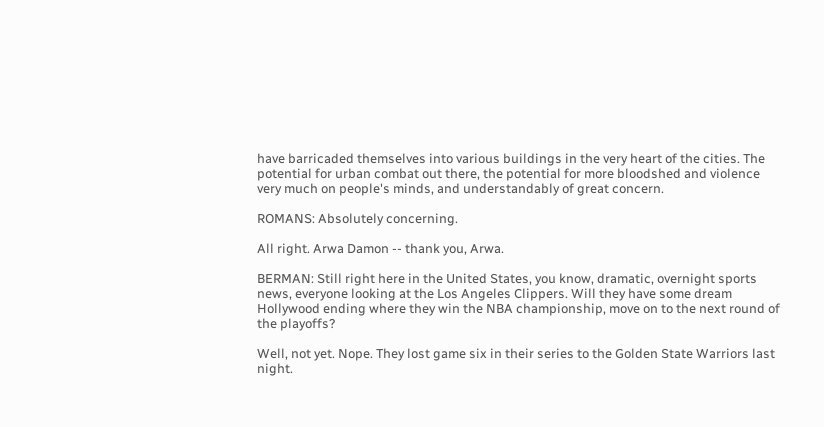have barricaded themselves into various buildings in the very heart of the cities. The potential for urban combat out there, the potential for more bloodshed and violence very much on people's minds, and understandably of great concern.

ROMANS: Absolutely concerning.

All right. Arwa Damon -- thank you, Arwa.

BERMAN: Still right here in the United States, you know, dramatic, overnight sports news, everyone looking at the Los Angeles Clippers. Will they have some dream Hollywood ending where they win the NBA championship, move on to the next round of the playoffs?

Well, not yet. Nope. They lost game six in their series to the Golden State Warriors last night.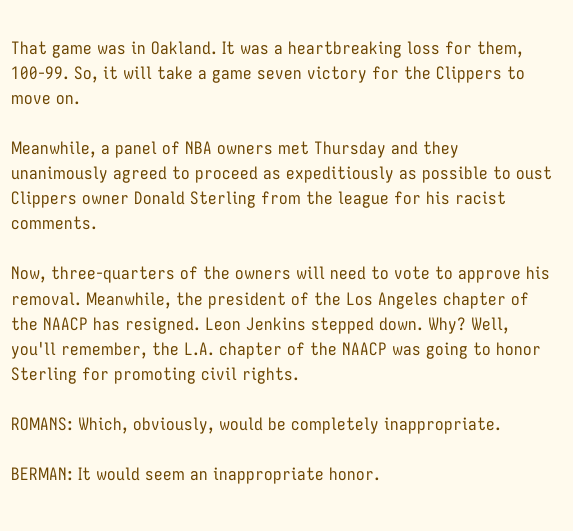That game was in Oakland. It was a heartbreaking loss for them, 100-99. So, it will take a game seven victory for the Clippers to move on.

Meanwhile, a panel of NBA owners met Thursday and they unanimously agreed to proceed as expeditiously as possible to oust Clippers owner Donald Sterling from the league for his racist comments.

Now, three-quarters of the owners will need to vote to approve his removal. Meanwhile, the president of the Los Angeles chapter of the NAACP has resigned. Leon Jenkins stepped down. Why? Well, you'll remember, the L.A. chapter of the NAACP was going to honor Sterling for promoting civil rights.

ROMANS: Which, obviously, would be completely inappropriate.

BERMAN: It would seem an inappropriate honor.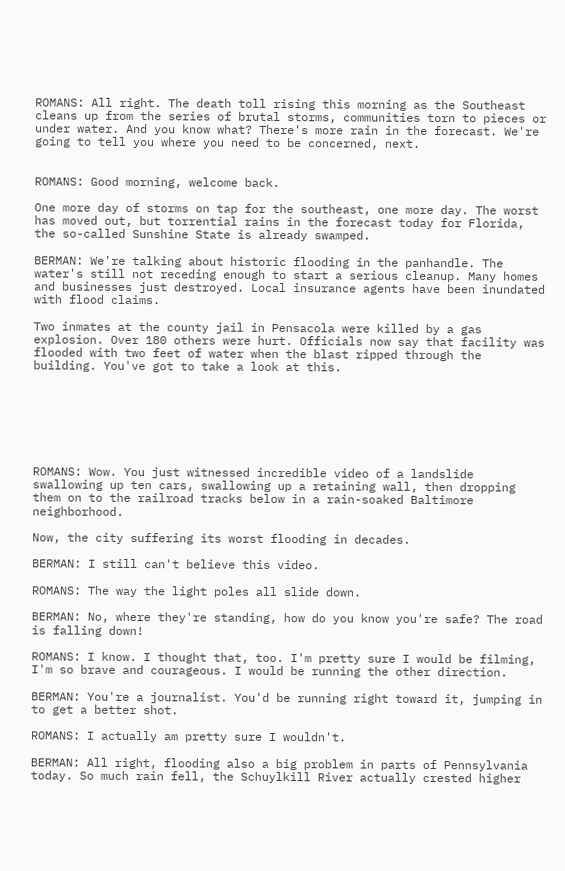ROMANS: All right. The death toll rising this morning as the Southeast cleans up from the series of brutal storms, communities torn to pieces or under water. And you know what? There's more rain in the forecast. We're going to tell you where you need to be concerned, next.


ROMANS: Good morning, welcome back.

One more day of storms on tap for the southeast, one more day. The worst has moved out, but torrential rains in the forecast today for Florida, the so-called Sunshine State is already swamped.

BERMAN: We're talking about historic flooding in the panhandle. The water's still not receding enough to start a serious cleanup. Many homes and businesses just destroyed. Local insurance agents have been inundated with flood claims.

Two inmates at the county jail in Pensacola were killed by a gas explosion. Over 180 others were hurt. Officials now say that facility was flooded with two feet of water when the blast ripped through the building. You've got to take a look at this.







ROMANS: Wow. You just witnessed incredible video of a landslide swallowing up ten cars, swallowing up a retaining wall, then dropping them on to the railroad tracks below in a rain-soaked Baltimore neighborhood.

Now, the city suffering its worst flooding in decades.

BERMAN: I still can't believe this video.

ROMANS: The way the light poles all slide down.

BERMAN: No, where they're standing, how do you know you're safe? The road is falling down!

ROMANS: I know. I thought that, too. I'm pretty sure I would be filming, I'm so brave and courageous. I would be running the other direction.

BERMAN: You're a journalist. You'd be running right toward it, jumping in to get a better shot.

ROMANS: I actually am pretty sure I wouldn't.

BERMAN: All right, flooding also a big problem in parts of Pennsylvania today. So much rain fell, the Schuylkill River actually crested higher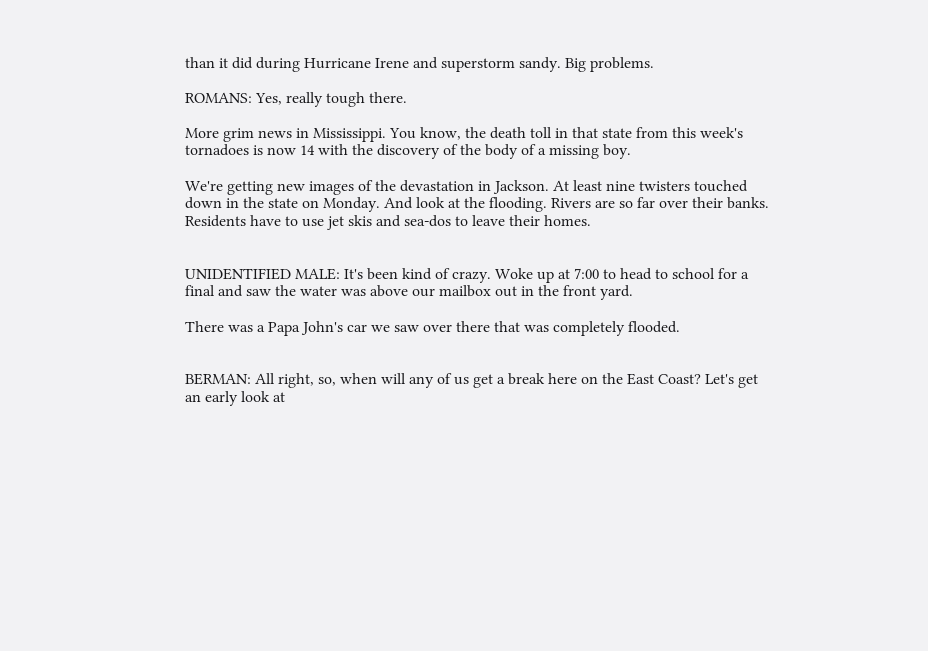than it did during Hurricane Irene and superstorm sandy. Big problems.

ROMANS: Yes, really tough there.

More grim news in Mississippi. You know, the death toll in that state from this week's tornadoes is now 14 with the discovery of the body of a missing boy.

We're getting new images of the devastation in Jackson. At least nine twisters touched down in the state on Monday. And look at the flooding. Rivers are so far over their banks. Residents have to use jet skis and sea-dos to leave their homes.


UNIDENTIFIED MALE: It's been kind of crazy. Woke up at 7:00 to head to school for a final and saw the water was above our mailbox out in the front yard.

There was a Papa John's car we saw over there that was completely flooded.


BERMAN: All right, so, when will any of us get a break here on the East Coast? Let's get an early look at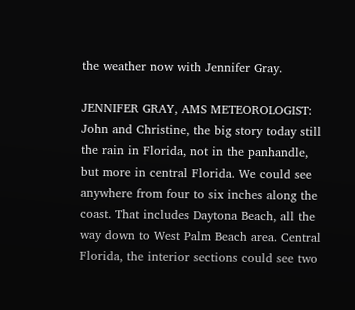the weather now with Jennifer Gray.

JENNIFER GRAY, AMS METEOROLOGIST: John and Christine, the big story today still the rain in Florida, not in the panhandle, but more in central Florida. We could see anywhere from four to six inches along the coast. That includes Daytona Beach, all the way down to West Palm Beach area. Central Florida, the interior sections could see two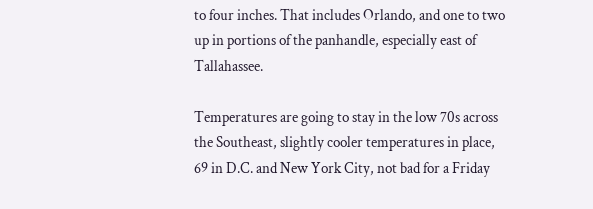to four inches. That includes Orlando, and one to two up in portions of the panhandle, especially east of Tallahassee.

Temperatures are going to stay in the low 70s across the Southeast, slightly cooler temperatures in place, 69 in D.C. and New York City, not bad for a Friday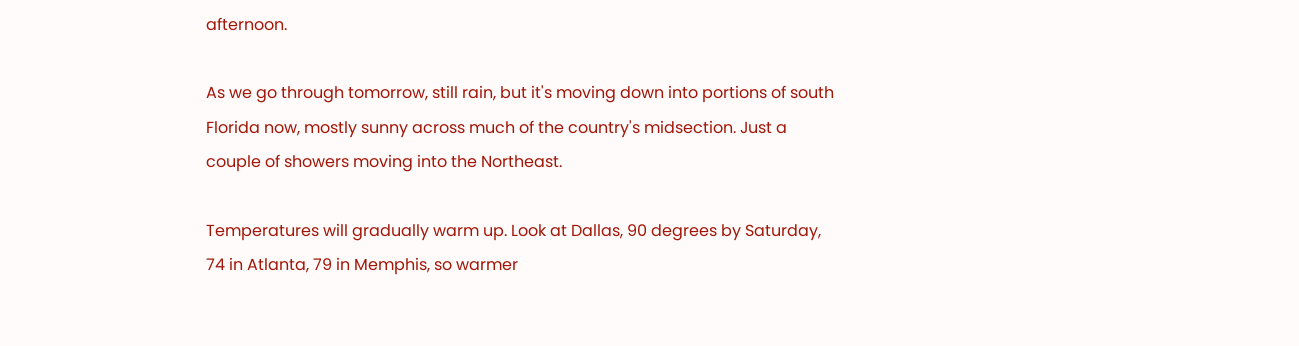afternoon.

As we go through tomorrow, still rain, but it's moving down into portions of south Florida now, mostly sunny across much of the country's midsection. Just a couple of showers moving into the Northeast.

Temperatures will gradually warm up. Look at Dallas, 90 degrees by Saturday, 74 in Atlanta, 79 in Memphis, so warmer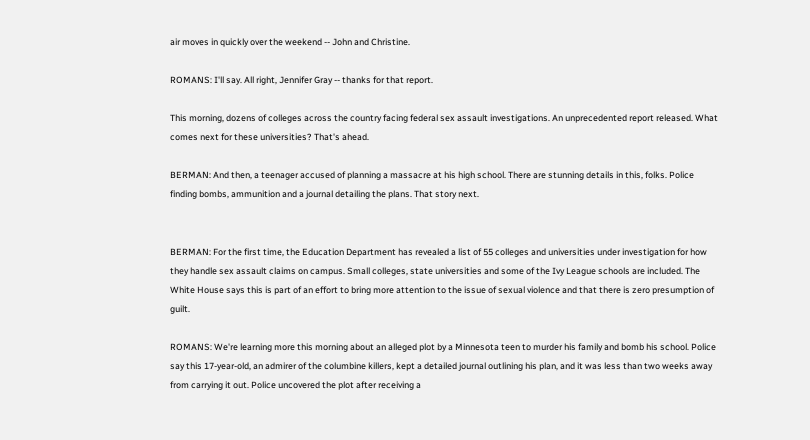air moves in quickly over the weekend -- John and Christine.

ROMANS: I'll say. All right, Jennifer Gray -- thanks for that report.

This morning, dozens of colleges across the country facing federal sex assault investigations. An unprecedented report released. What comes next for these universities? That's ahead.

BERMAN: And then, a teenager accused of planning a massacre at his high school. There are stunning details in this, folks. Police finding bombs, ammunition and a journal detailing the plans. That story next.


BERMAN: For the first time, the Education Department has revealed a list of 55 colleges and universities under investigation for how they handle sex assault claims on campus. Small colleges, state universities and some of the Ivy League schools are included. The White House says this is part of an effort to bring more attention to the issue of sexual violence and that there is zero presumption of guilt.

ROMANS: We're learning more this morning about an alleged plot by a Minnesota teen to murder his family and bomb his school. Police say this 17-year-old, an admirer of the columbine killers, kept a detailed journal outlining his plan, and it was less than two weeks away from carrying it out. Police uncovered the plot after receiving a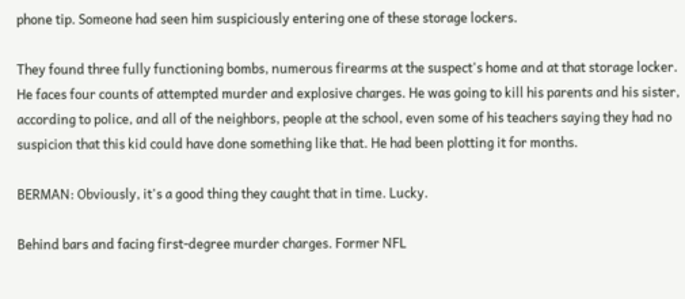phone tip. Someone had seen him suspiciously entering one of these storage lockers.

They found three fully functioning bombs, numerous firearms at the suspect's home and at that storage locker. He faces four counts of attempted murder and explosive charges. He was going to kill his parents and his sister, according to police, and all of the neighbors, people at the school, even some of his teachers saying they had no suspicion that this kid could have done something like that. He had been plotting it for months.

BERMAN: Obviously, it's a good thing they caught that in time. Lucky.

Behind bars and facing first-degree murder charges. Former NFL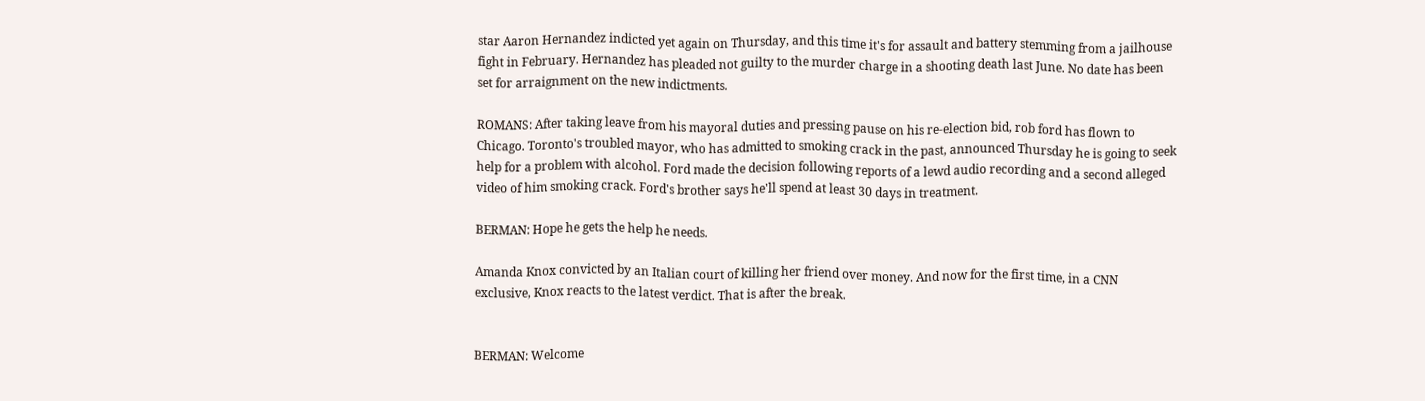star Aaron Hernandez indicted yet again on Thursday, and this time it's for assault and battery stemming from a jailhouse fight in February. Hernandez has pleaded not guilty to the murder charge in a shooting death last June. No date has been set for arraignment on the new indictments.

ROMANS: After taking leave from his mayoral duties and pressing pause on his re-election bid, rob ford has flown to Chicago. Toronto's troubled mayor, who has admitted to smoking crack in the past, announced Thursday he is going to seek help for a problem with alcohol. Ford made the decision following reports of a lewd audio recording and a second alleged video of him smoking crack. Ford's brother says he'll spend at least 30 days in treatment.

BERMAN: Hope he gets the help he needs.

Amanda Knox convicted by an Italian court of killing her friend over money. And now for the first time, in a CNN exclusive, Knox reacts to the latest verdict. That is after the break.


BERMAN: Welcome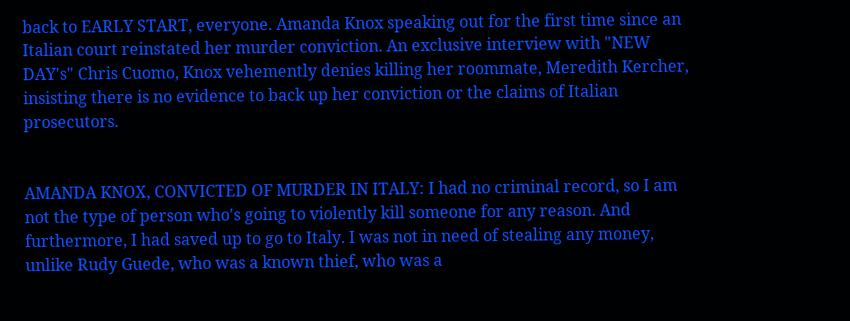back to EARLY START, everyone. Amanda Knox speaking out for the first time since an Italian court reinstated her murder conviction. An exclusive interview with "NEW DAY's" Chris Cuomo, Knox vehemently denies killing her roommate, Meredith Kercher, insisting there is no evidence to back up her conviction or the claims of Italian prosecutors.


AMANDA KNOX, CONVICTED OF MURDER IN ITALY: I had no criminal record, so I am not the type of person who's going to violently kill someone for any reason. And furthermore, I had saved up to go to Italy. I was not in need of stealing any money, unlike Rudy Guede, who was a known thief, who was a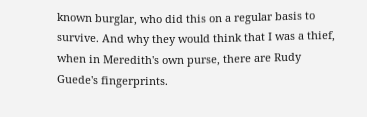known burglar, who did this on a regular basis to survive. And why they would think that I was a thief, when in Meredith's own purse, there are Rudy Guede's fingerprints.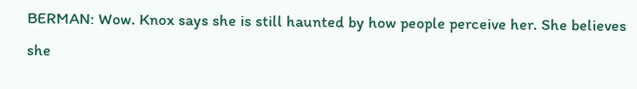BERMAN: Wow. Knox says she is still haunted by how people perceive her. She believes she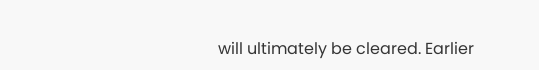will ultimately be cleared. Earlier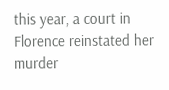this year, a court in Florence reinstated her murder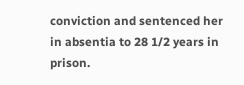conviction and sentenced her in absentia to 28 1/2 years in prison.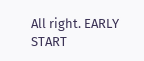All right. EARLY START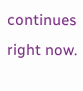continues right now.